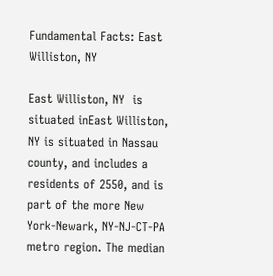Fundamental Facts: East Williston, NY

East Williston, NY  is situated inEast Williston, NY is situated in Nassau county, and includes a residents of 2550, and is part of the more New York-Newark, NY-NJ-CT-PA metro region. The median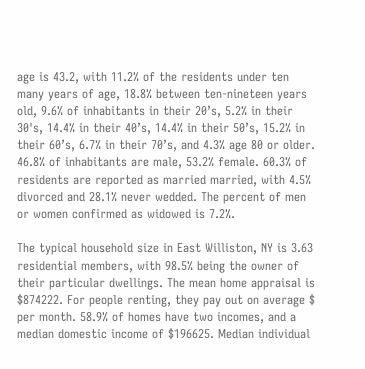age is 43.2, with 11.2% of the residents under ten many years of age, 18.8% between ten-nineteen years old, 9.6% of inhabitants in their 20’s, 5.2% in their 30's, 14.4% in their 40’s, 14.4% in their 50’s, 15.2% in their 60’s, 6.7% in their 70’s, and 4.3% age 80 or older. 46.8% of inhabitants are male, 53.2% female. 60.3% of residents are reported as married married, with 4.5% divorced and 28.1% never wedded. The percent of men or women confirmed as widowed is 7.2%.

The typical household size in East Williston, NY is 3.63 residential members, with 98.5% being the owner of their particular dwellings. The mean home appraisal is $874222. For people renting, they pay out on average $ per month. 58.9% of homes have two incomes, and a median domestic income of $196625. Median individual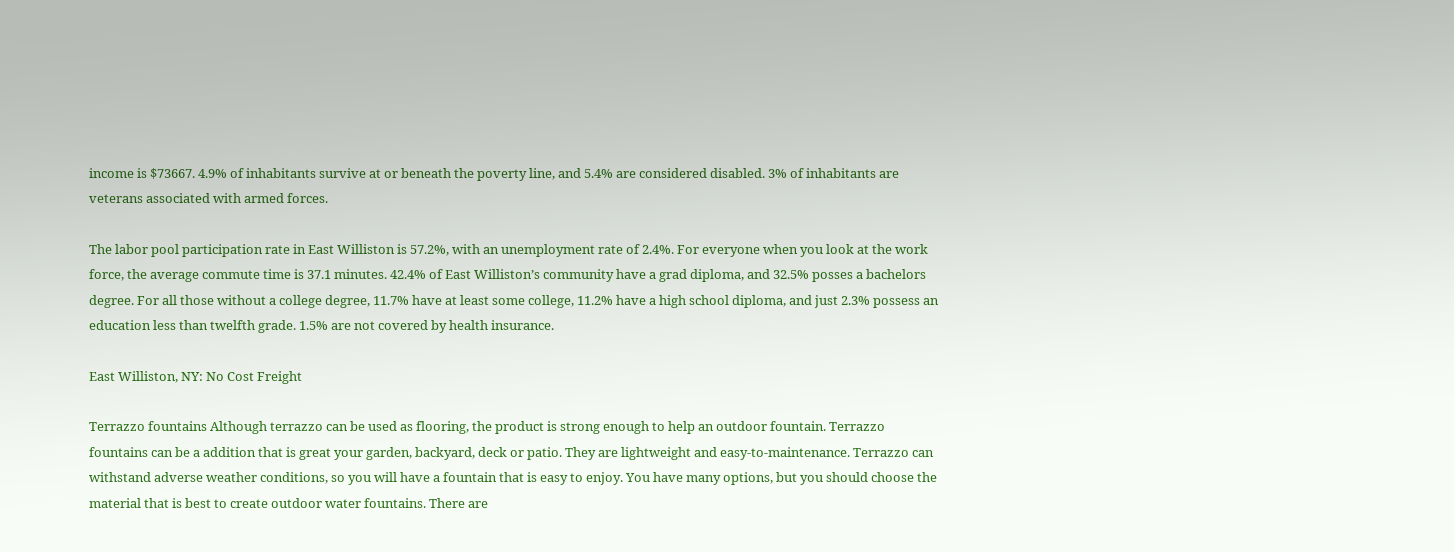income is $73667. 4.9% of inhabitants survive at or beneath the poverty line, and 5.4% are considered disabled. 3% of inhabitants are veterans associated with armed forces.

The labor pool participation rate in East Williston is 57.2%, with an unemployment rate of 2.4%. For everyone when you look at the work force, the average commute time is 37.1 minutes. 42.4% of East Williston’s community have a grad diploma, and 32.5% posses a bachelors degree. For all those without a college degree, 11.7% have at least some college, 11.2% have a high school diploma, and just 2.3% possess an education less than twelfth grade. 1.5% are not covered by health insurance.

East Williston, NY: No Cost Freight

Terrazzo fountains Although terrazzo can be used as flooring, the product is strong enough to help an outdoor fountain. Terrazzo fountains can be a addition that is great your garden, backyard, deck or patio. They are lightweight and easy-to-maintenance. Terrazzo can withstand adverse weather conditions, so you will have a fountain that is easy to enjoy. You have many options, but you should choose the material that is best to create outdoor water fountains. There are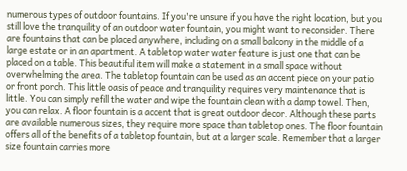numerous types of outdoor fountains. If you're unsure if you have the right location, but you still love the tranquility of an outdoor water fountain, you might want to reconsider. There are fountains that can be placed anywhere, including on a small balcony in the middle of a large estate or in an apartment. A tabletop water water feature is just one that can be placed on a table. This beautiful item will make a statement in a small space without overwhelming the area. The tabletop fountain can be used as an accent piece on your patio or front porch. This little oasis of peace and tranquility requires very maintenance that is little. You can simply refill the water and wipe the fountain clean with a damp towel. Then, you can relax. A floor fountain is a accent that is great outdoor decor. Although these parts are available numerous sizes, they require more space than tabletop ones. The floor fountain offers all of the benefits of a tabletop fountain, but at a larger scale. Remember that a larger size fountain carries more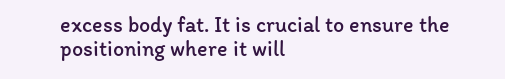excess body fat. It is crucial to ensure the positioning where it will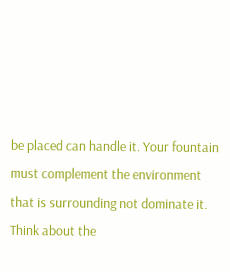be placed can handle it. Your fountain must complement the environment that is surrounding not dominate it. Think about the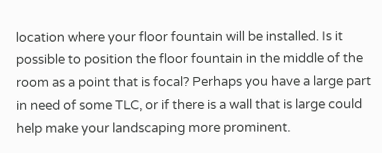location where your floor fountain will be installed. Is it possible to position the floor fountain in the middle of the room as a point that is focal? Perhaps you have a large part in need of some TLC, or if there is a wall that is large could help make your landscaping more prominent.